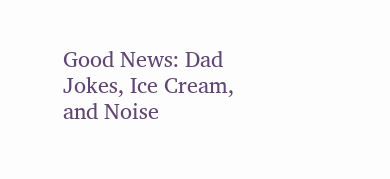Good News: Dad Jokes, Ice Cream, and Noise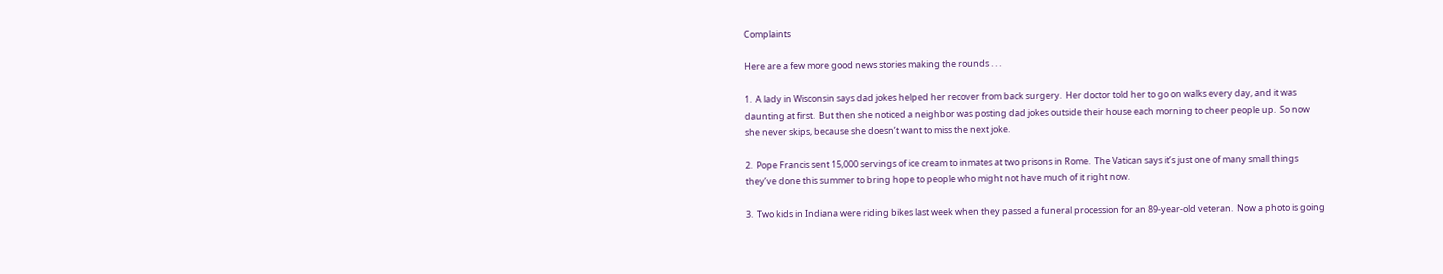Complaints

Here are a few more good news stories making the rounds . . .

1.  A lady in Wisconsin says dad jokes helped her recover from back surgery.  Her doctor told her to go on walks every day, and it was daunting at first.  But then she noticed a neighbor was posting dad jokes outside their house each morning to cheer people up.  So now she never skips, because she doesn’t want to miss the next joke.

2.  Pope Francis sent 15,000 servings of ice cream to inmates at two prisons in Rome.  The Vatican says it’s just one of many small things they’ve done this summer to bring hope to people who might not have much of it right now.

3.  Two kids in Indiana were riding bikes last week when they passed a funeral procession for an 89-year-old veteran.  Now a photo is going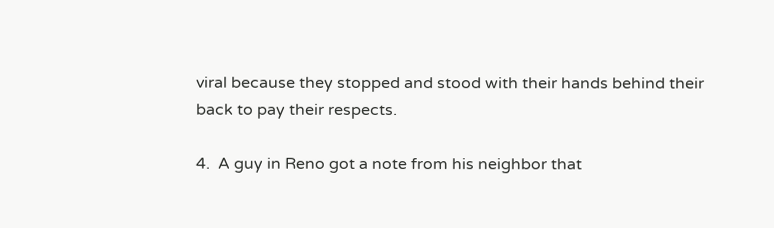viral because they stopped and stood with their hands behind their back to pay their respects.

4.  A guy in Reno got a note from his neighbor that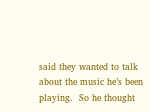said they wanted to talk about the music he’s been playing.  So he thought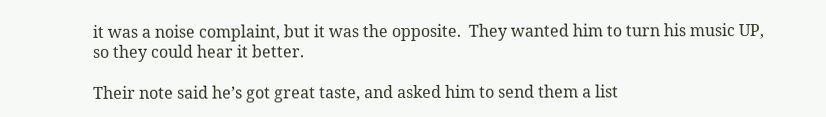it was a noise complaint, but it was the opposite.  They wanted him to turn his music UP, so they could hear it better.

Their note said he’s got great taste, and asked him to send them a list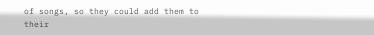of songs, so they could add them to their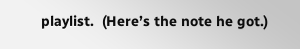playlist.  (Here’s the note he got.)